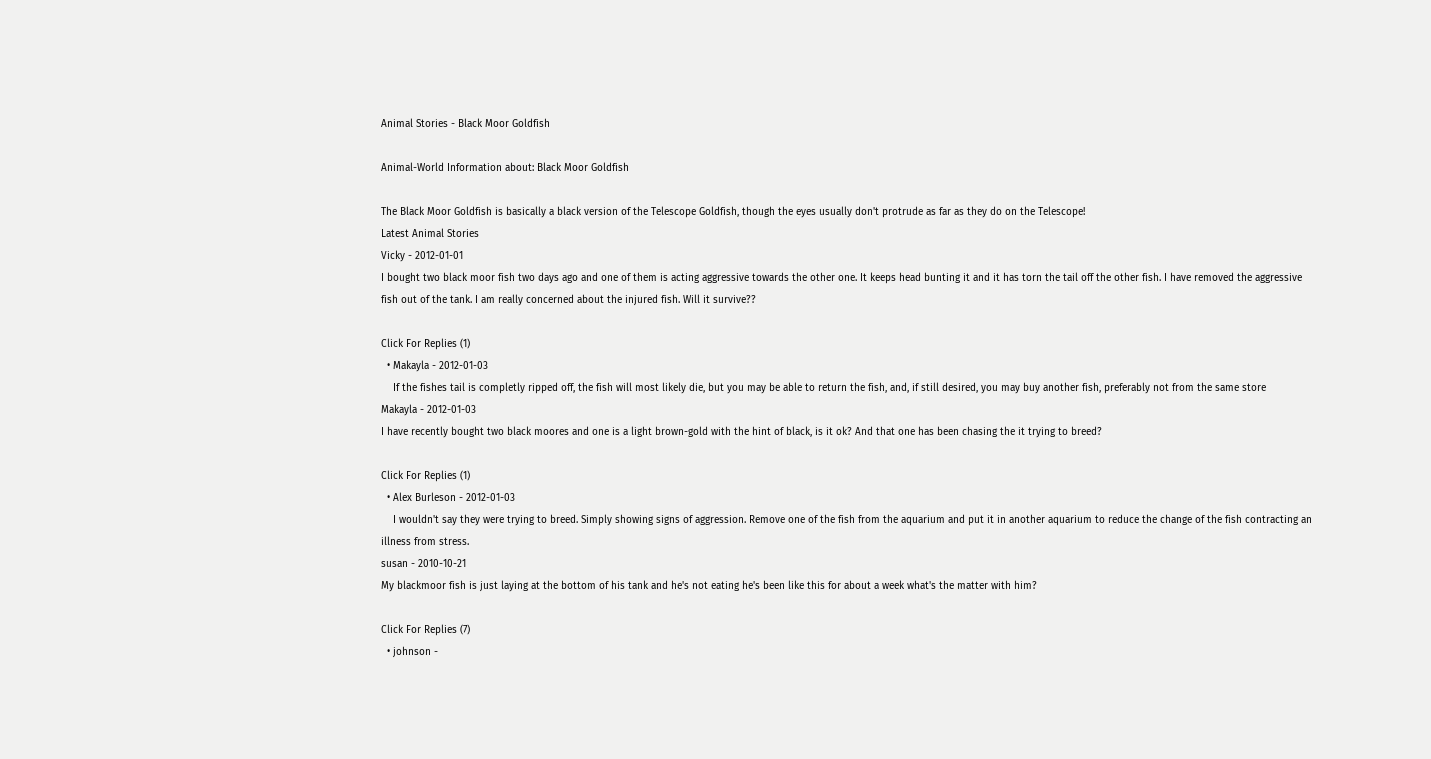Animal Stories - Black Moor Goldfish

Animal-World Information about: Black Moor Goldfish

The Black Moor Goldfish is basically a black version of the Telescope Goldfish, though the eyes usually don't protrude as far as they do on the Telescope!
Latest Animal Stories
Vicky - 2012-01-01
I bought two black moor fish two days ago and one of them is acting aggressive towards the other one. It keeps head bunting it and it has torn the tail off the other fish. I have removed the aggressive fish out of the tank. I am really concerned about the injured fish. Will it survive??

Click For Replies (1)
  • Makayla - 2012-01-03
    If the fishes tail is completly ripped off, the fish will most likely die, but you may be able to return the fish, and, if still desired, you may buy another fish, preferably not from the same store
Makayla - 2012-01-03
I have recently bought two black moores and one is a light brown-gold with the hint of black, is it ok? And that one has been chasing the it trying to breed?

Click For Replies (1)
  • Alex Burleson - 2012-01-03
    I wouldn't say they were trying to breed. Simply showing signs of aggression. Remove one of the fish from the aquarium and put it in another aquarium to reduce the change of the fish contracting an illness from stress.
susan - 2010-10-21
My blackmoor fish is just laying at the bottom of his tank and he's not eating he's been like this for about a week what's the matter with him?

Click For Replies (7)
  • johnson -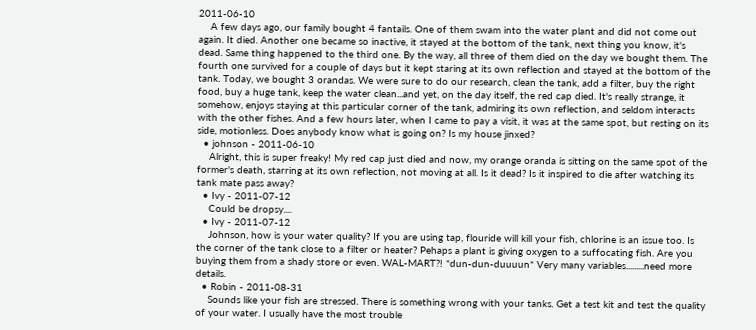2011-06-10
    A few days ago, our family bought 4 fantails. One of them swam into the water plant and did not come out again. It died. Another one became so inactive, it stayed at the bottom of the tank, next thing you know, it's dead. Same thing happened to the third one. By the way, all three of them died on the day we bought them. The fourth one survived for a couple of days but it kept staring at its own reflection and stayed at the bottom of the tank. Today, we bought 3 orandas. We were sure to do our research, clean the tank, add a filter, buy the right food, buy a huge tank, keep the water clean...and yet, on the day itself, the red cap died. It's really strange, it somehow, enjoys staying at this particular corner of the tank, admiring its own reflection, and seldom interacts with the other fishes. And a few hours later, when I came to pay a visit, it was at the same spot, but resting on its side, motionless. Does anybody know what is going on? Is my house jinxed?
  • johnson - 2011-06-10
    Alright, this is super freaky! My red cap just died and now, my orange oranda is sitting on the same spot of the former's death, starring at its own reflection, not moving at all. Is it dead? Is it inspired to die after watching its tank mate pass away?
  • Ivy - 2011-07-12
    Could be dropsy....
  • Ivy - 2011-07-12
    Johnson, how is your water quality? If you are using tap, flouride will kill your fish, chlorine is an issue too. Is the corner of the tank close to a filter or heater? Pehaps a plant is giving oxygen to a suffocating fish. Are you buying them from a shady store or even. WAL-MART?! *dun-dun-duuuun* Very many variables.........need more details.
  • Robin - 2011-08-31
    Sounds like your fish are stressed. There is something wrong with your tanks. Get a test kit and test the quality of your water. I usually have the most trouble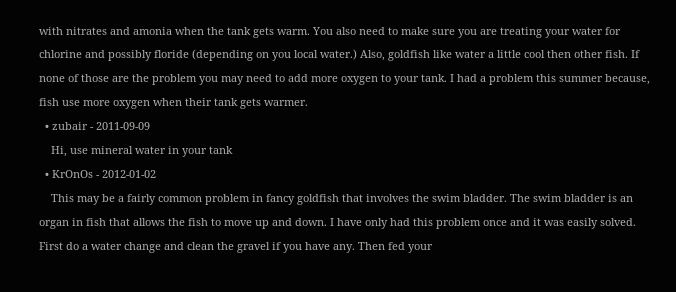with nitrates and amonia when the tank gets warm. You also need to make sure you are treating your water for chlorine and possibly floride (depending on you local water.) Also, goldfish like water a little cool then other fish. If none of those are the problem you may need to add more oxygen to your tank. I had a problem this summer because, fish use more oxygen when their tank gets warmer.
  • zubair - 2011-09-09
    Hi, use mineral water in your tank
  • KrOnOs - 2012-01-02
    This may be a fairly common problem in fancy goldfish that involves the swim bladder. The swim bladder is an organ in fish that allows the fish to move up and down. I have only had this problem once and it was easily solved. First do a water change and clean the gravel if you have any. Then fed your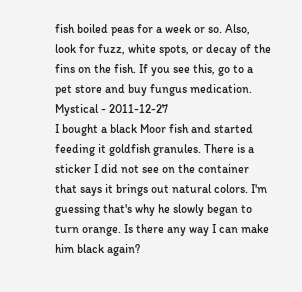fish boiled peas for a week or so. Also, look for fuzz, white spots, or decay of the fins on the fish. If you see this, go to a pet store and buy fungus medication.
Mystical - 2011-12-27
I bought a black Moor fish and started feeding it goldfish granules. There is a sticker I did not see on the container that says it brings out natural colors. I'm guessing that's why he slowly began to turn orange. Is there any way I can make him black again?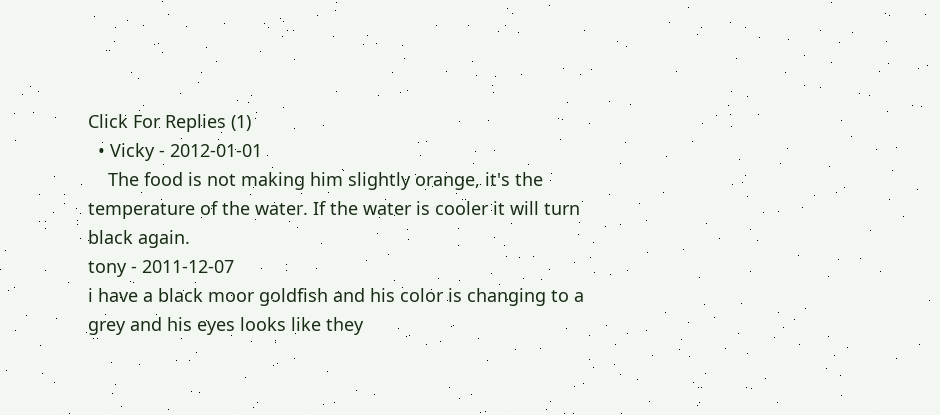Click For Replies (1)
  • Vicky - 2012-01-01
    The food is not making him slightly orange, it's the temperature of the water. If the water is cooler it will turn black again.
tony - 2011-12-07
i have a black moor goldfish and his color is changing to a grey and his eyes looks like they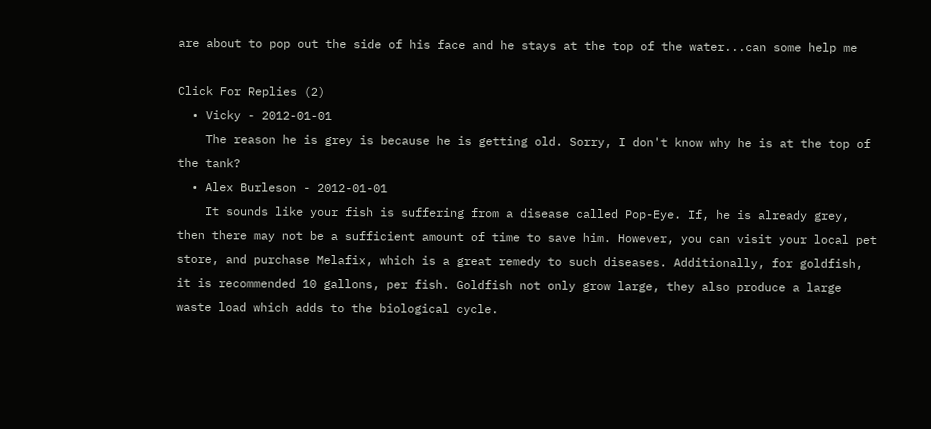are about to pop out the side of his face and he stays at the top of the water...can some help me

Click For Replies (2)
  • Vicky - 2012-01-01
    The reason he is grey is because he is getting old. Sorry, I don't know why he is at the top of the tank?
  • Alex Burleson - 2012-01-01
    It sounds like your fish is suffering from a disease called Pop-Eye. If, he is already grey, then there may not be a sufficient amount of time to save him. However, you can visit your local pet store, and purchase Melafix, which is a great remedy to such diseases. Additionally, for goldfish, it is recommended 10 gallons, per fish. Goldfish not only grow large, they also produce a large waste load which adds to the biological cycle.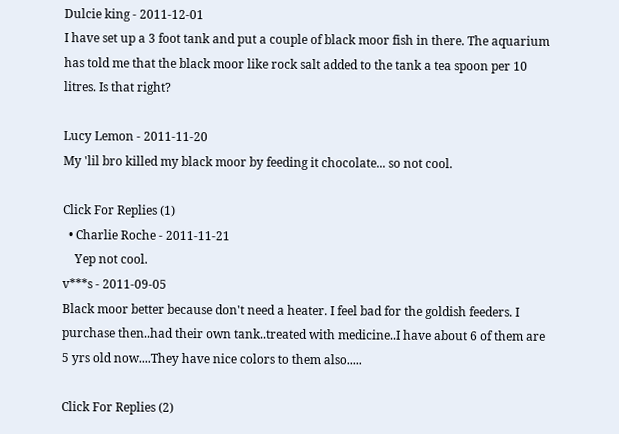Dulcie king - 2011-12-01
I have set up a 3 foot tank and put a couple of black moor fish in there. The aquarium has told me that the black moor like rock salt added to the tank a tea spoon per 10 litres. Is that right?

Lucy Lemon - 2011-11-20
My 'lil bro killed my black moor by feeding it chocolate... so not cool.

Click For Replies (1)
  • Charlie Roche - 2011-11-21
    Yep not cool.
v***s - 2011-09-05
Black moor better because don't need a heater. I feel bad for the goldish feeders. I purchase then..had their own tank..treated with medicine..I have about 6 of them are 5 yrs old now....They have nice colors to them also.....

Click For Replies (2)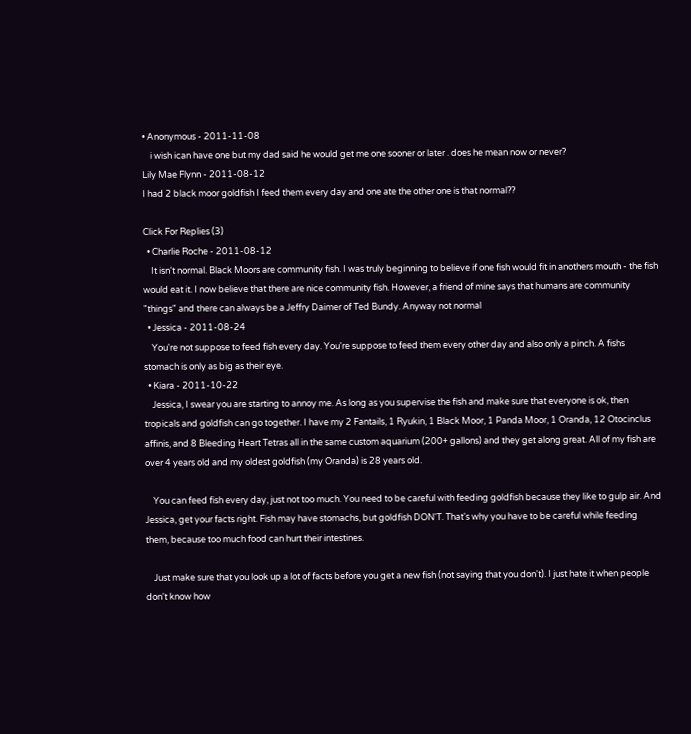• Anonymous - 2011-11-08
    i wish ican have one but my dad said he would get me one sooner or later . does he mean now or never?
Lily Mae Flynn - 2011-08-12
I had 2 black moor goldfish I feed them every day and one ate the other one is that normal??

Click For Replies (3)
  • Charlie Roche - 2011-08-12
    It isn't normal. Black Moors are community fish. I was truly beginning to believe if one fish would fit in anothers mouth - the fish would eat it. I now believe that there are nice community fish. However, a friend of mine says that humans are community "things" and there can always be a Jeffry Daimer of Ted Bundy. Anyway not normal
  • Jessica - 2011-08-24
    You're not suppose to feed fish every day. You're suppose to feed them every other day and also only a pinch. A fishs stomach is only as big as their eye.
  • Kiara - 2011-10-22
    Jessica, I swear you are starting to annoy me. As long as you supervise the fish and make sure that everyone is ok, then tropicals and goldfish can go together. I have my 2 Fantails, 1 Ryukin, 1 Black Moor, 1 Panda Moor, 1 Oranda, 12 Otocinclus affinis, and 8 Bleeding Heart Tetras all in the same custom aquarium (200+ gallons) and they get along great. All of my fish are over 4 years old and my oldest goldfish (my Oranda) is 28 years old.

    You can feed fish every day, just not too much. You need to be careful with feeding goldfish because they like to gulp air. And Jessica, get your facts right. Fish may have stomachs, but goldfish DON'T. That's why you have to be careful while feeding them, because too much food can hurt their intestines.

    Just make sure that you look up a lot of facts before you get a new fish (not saying that you don't). I just hate it when people don't know how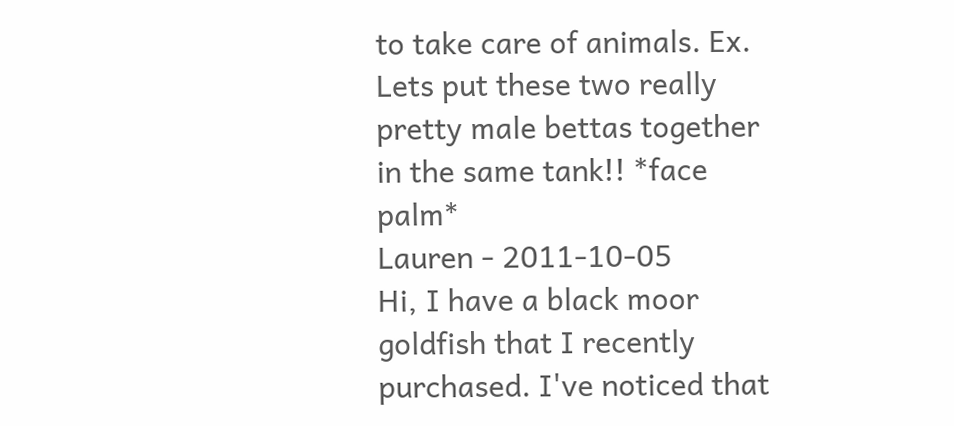to take care of animals. Ex. Lets put these two really pretty male bettas together in the same tank!! *face palm*
Lauren - 2011-10-05
Hi, I have a black moor goldfish that I recently purchased. I've noticed that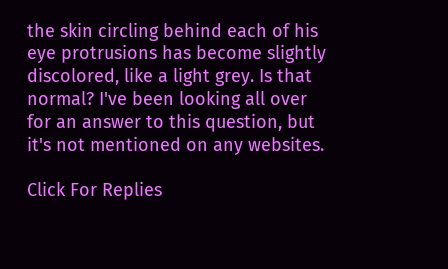the skin circling behind each of his eye protrusions has become slightly discolored, like a light grey. Is that normal? I've been looking all over for an answer to this question, but it's not mentioned on any websites.

Click For Replies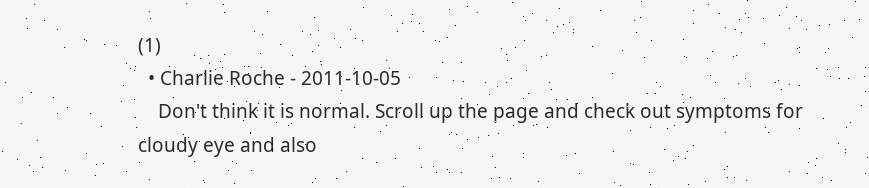(1)
  • Charlie Roche - 2011-10-05
    Don't think it is normal. Scroll up the page and check out symptoms for cloudy eye and also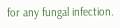for any fungal infection.